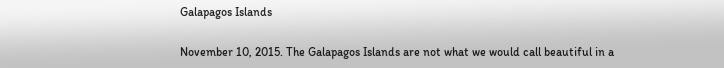Galapagos Islands

November 10, 2015. The Galapagos Islands are not what we would call beautiful in a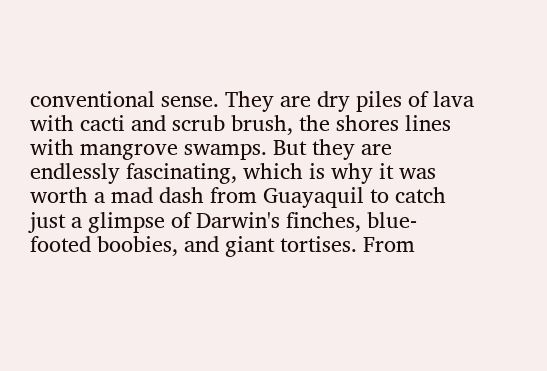conventional sense. They are dry piles of lava with cacti and scrub brush, the shores lines with mangrove swamps. But they are endlessly fascinating, which is why it was worth a mad dash from Guayaquil to catch just a glimpse of Darwin's finches, blue-footed boobies, and giant tortises. From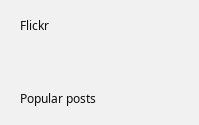Flickr


Popular posts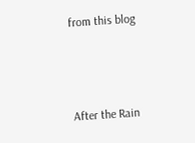from this blog



After the Rain